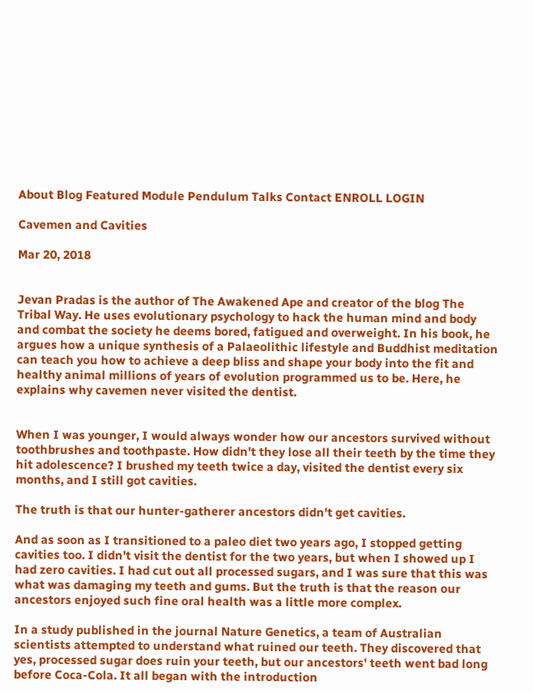About Blog Featured Module Pendulum Talks Contact ENROLL LOGIN

Cavemen and Cavities

Mar 20, 2018


Jevan Pradas is the author of The Awakened Ape and creator of the blog The Tribal Way. He uses evolutionary psychology to hack the human mind and body and combat the society he deems bored, fatigued and overweight. In his book, he argues how a unique synthesis of a Palaeolithic lifestyle and Buddhist meditation can teach you how to achieve a deep bliss and shape your body into the fit and healthy animal millions of years of evolution programmed us to be. Here, he explains why cavemen never visited the dentist.


When I was younger, I would always wonder how our ancestors survived without toothbrushes and toothpaste. How didn't they lose all their teeth by the time they hit adolescence? I brushed my teeth twice a day, visited the dentist every six months, and I still got cavities.

The truth is that our hunter-gatherer ancestors didn't get cavities.

And as soon as I transitioned to a paleo diet two years ago, I stopped getting cavities too. I didn't visit the dentist for the two years, but when I showed up I had zero cavities. I had cut out all processed sugars, and I was sure that this was what was damaging my teeth and gums. But the truth is that the reason our ancestors enjoyed such fine oral health was a little more complex.

In a study published in the journal Nature Genetics, a team of Australian scientists attempted to understand what ruined our teeth. They discovered that yes, processed sugar does ruin your teeth, but our ancestors' teeth went bad long before Coca-Cola. It all began with the introduction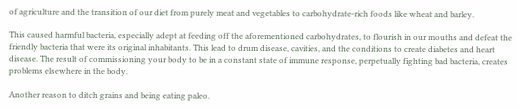of agriculture and the transition of our diet from purely meat and vegetables to carbohydrate-rich foods like wheat and barley.

This caused harmful bacteria, especially adept at feeding off the aforementioned carbohydrates, to flourish in our mouths and defeat the friendly bacteria that were its original inhabitants. This lead to drum disease, cavities, and the conditions to create diabetes and heart disease. The result of commissioning your body to be in a constant state of immune response, perpetually fighting bad bacteria, creates problems elsewhere in the body.

Another reason to ditch grains and being eating paleo.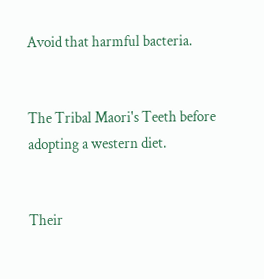Avoid that harmful bacteria.


The Tribal Maori's Teeth before adopting a western diet.


Their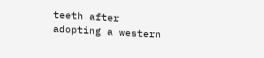teeth after adopting a western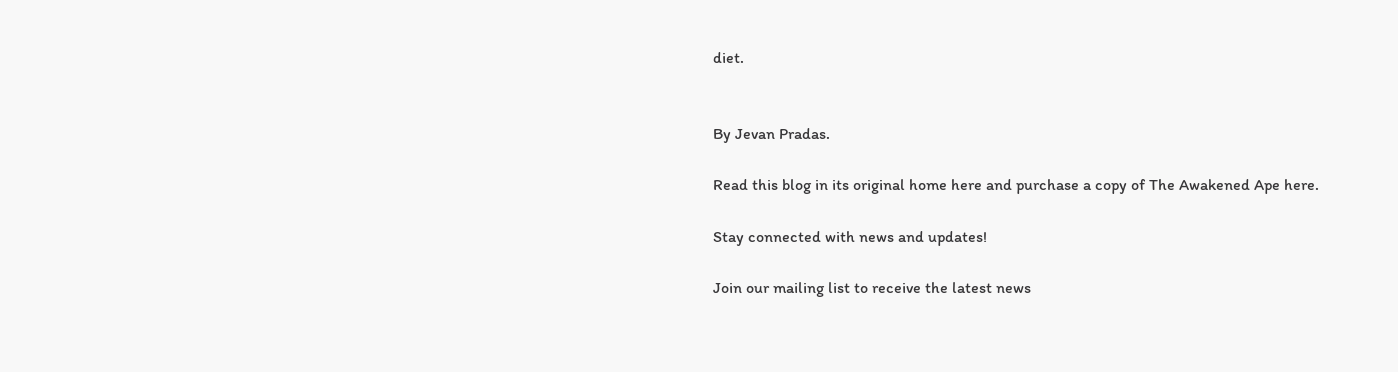diet.


By Jevan Pradas.

Read this blog in its original home here and purchase a copy of The Awakened Ape here.

Stay connected with news and updates!

Join our mailing list to receive the latest news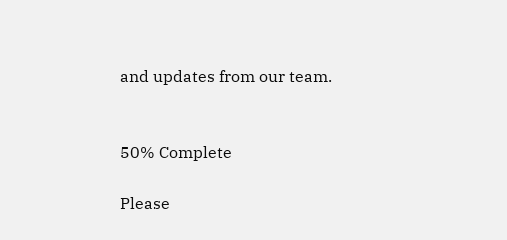and updates from our team.


50% Complete

Please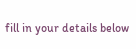fill in your details below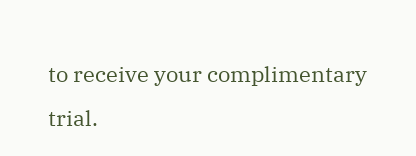to receive your complimentary trial.